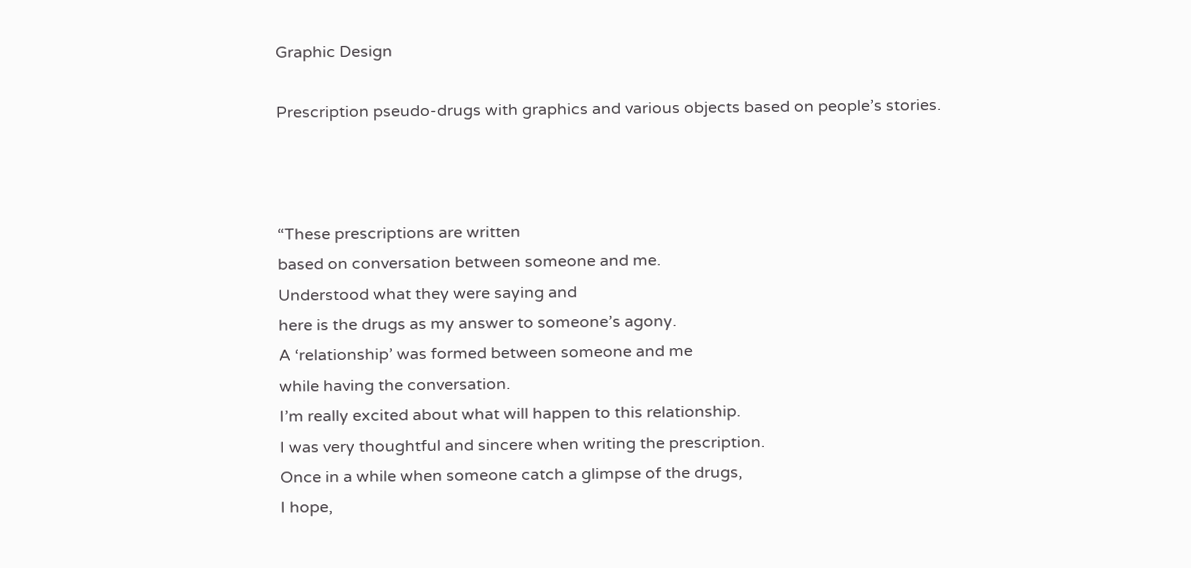Graphic Design

Prescription pseudo-drugs with graphics and various objects based on people’s stories.



“These prescriptions are written
based on conversation between someone and me.
Understood what they were saying and
here is the drugs as my answer to someone’s agony.
A ‘relationship’ was formed between someone and me
while having the conversation.
I’m really excited about what will happen to this relationship.
I was very thoughtful and sincere when writing the prescription.
Once in a while when someone catch a glimpse of the drugs,
I hope,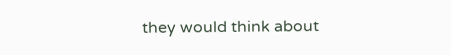they would think about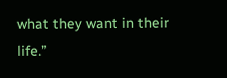what they want in their life.”